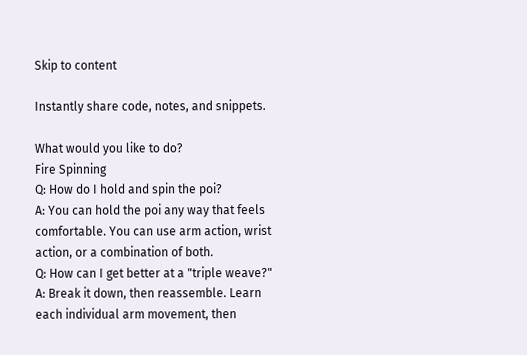Skip to content

Instantly share code, notes, and snippets.

What would you like to do?
Fire Spinning
Q: How do I hold and spin the poi?
A: You can hold the poi any way that feels comfortable. You can use arm action, wrist action, or a combination of both.
Q: How can I get better at a "triple weave?"
A: Break it down, then reassemble. Learn each individual arm movement, then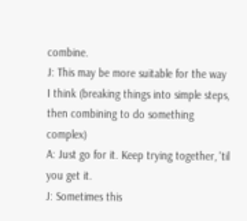combine.
J: This may be more suitable for the way I think (breaking things into simple steps, then combining to do something complex)
A: Just go for it. Keep trying together, 'til you get it.
J: Sometimes this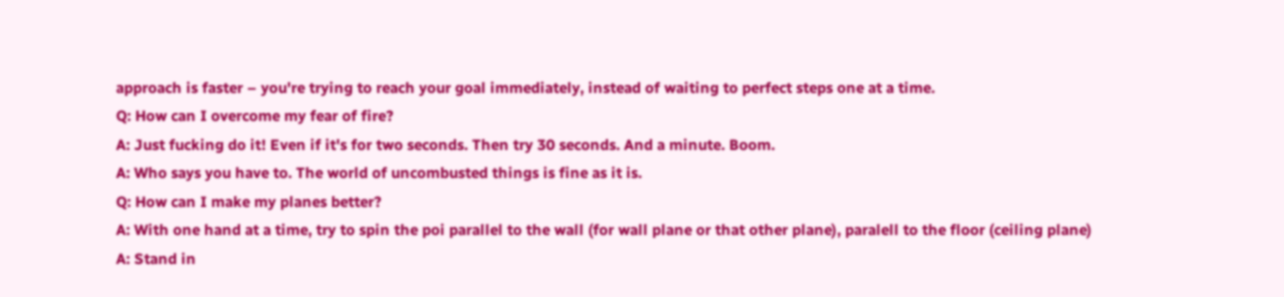approach is faster – you're trying to reach your goal immediately, instead of waiting to perfect steps one at a time.
Q: How can I overcome my fear of fire?
A: Just fucking do it! Even if it's for two seconds. Then try 30 seconds. And a minute. Boom.
A: Who says you have to. The world of uncombusted things is fine as it is.
Q: How can I make my planes better?
A: With one hand at a time, try to spin the poi parallel to the wall (for wall plane or that other plane), paralell to the floor (ceiling plane)
A: Stand in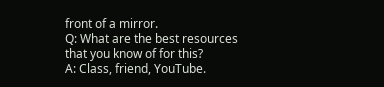front of a mirror.
Q: What are the best resources that you know of for this?
A: Class, friend, YouTube.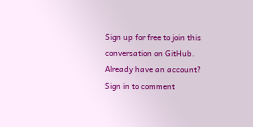Sign up for free to join this conversation on GitHub. Already have an account? Sign in to comment